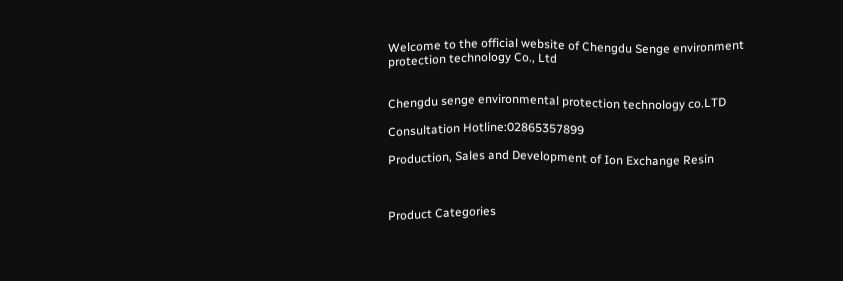Welcome to the official website of Chengdu Senge environment protection technology Co., Ltd


Chengdu senge environmental protection technology co.LTD

Consultation Hotline:02865357899

Production, Sales and Development of Ion Exchange Resin



Product Categories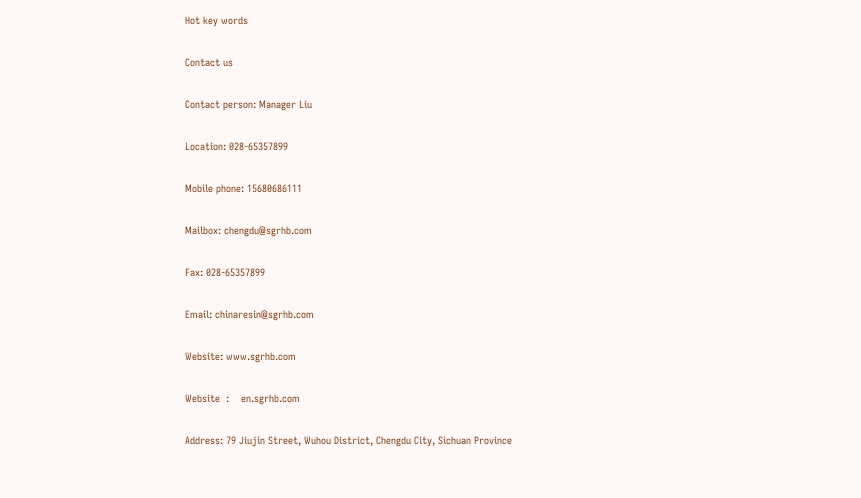Hot key words

Contact us

Contact person: Manager Liu

Location: 028-65357899

Mobile phone: 15680686111

Mailbox: chengdu@sgrhb.com

Fax: 028-65357899

Email: chinaresin@sgrhb.com

Website: www.sgrhb.com

Website  :    en.sgrhb.com

Address: 79 Jiujin Street, Wuhou District, Chengdu City, Sichuan Province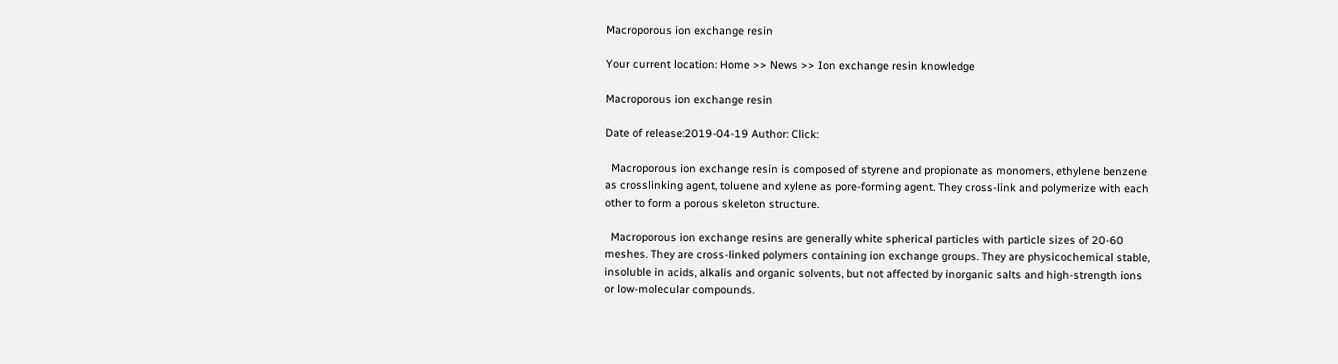Macroporous ion exchange resin

Your current location: Home >> News >> Ion exchange resin knowledge

Macroporous ion exchange resin

Date of release:2019-04-19 Author: Click:

  Macroporous ion exchange resin is composed of styrene and propionate as monomers, ethylene benzene as crosslinking agent, toluene and xylene as pore-forming agent. They cross-link and polymerize with each other to form a porous skeleton structure.

  Macroporous ion exchange resins are generally white spherical particles with particle sizes of 20-60 meshes. They are cross-linked polymers containing ion exchange groups. They are physicochemical stable, insoluble in acids, alkalis and organic solvents, but not affected by inorganic salts and high-strength ions or low-molecular compounds.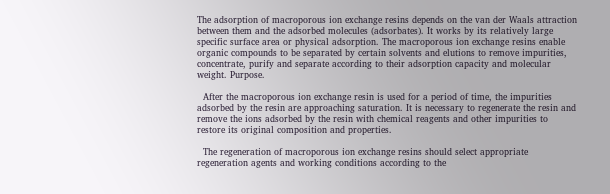The adsorption of macroporous ion exchange resins depends on the van der Waals attraction between them and the adsorbed molecules (adsorbates). It works by its relatively large specific surface area or physical adsorption. The macroporous ion exchange resins enable organic compounds to be separated by certain solvents and elutions to remove impurities, concentrate, purify and separate according to their adsorption capacity and molecular weight. Purpose.

  After the macroporous ion exchange resin is used for a period of time, the impurities adsorbed by the resin are approaching saturation. It is necessary to regenerate the resin and remove the ions adsorbed by the resin with chemical reagents and other impurities to restore its original composition and properties.

  The regeneration of macroporous ion exchange resins should select appropriate regeneration agents and working conditions according to the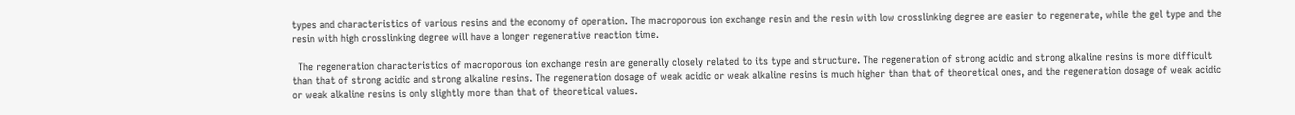types and characteristics of various resins and the economy of operation. The macroporous ion exchange resin and the resin with low crosslinking degree are easier to regenerate, while the gel type and the resin with high crosslinking degree will have a longer regenerative reaction time.

  The regeneration characteristics of macroporous ion exchange resin are generally closely related to its type and structure. The regeneration of strong acidic and strong alkaline resins is more difficult than that of strong acidic and strong alkaline resins. The regeneration dosage of weak acidic or weak alkaline resins is much higher than that of theoretical ones, and the regeneration dosage of weak acidic or weak alkaline resins is only slightly more than that of theoretical values.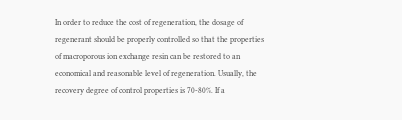In order to reduce the cost of regeneration, the dosage of regenerant should be properly controlled so that the properties of macroporous ion exchange resin can be restored to an economical and reasonable level of regeneration. Usually, the recovery degree of control properties is 70-80%. If a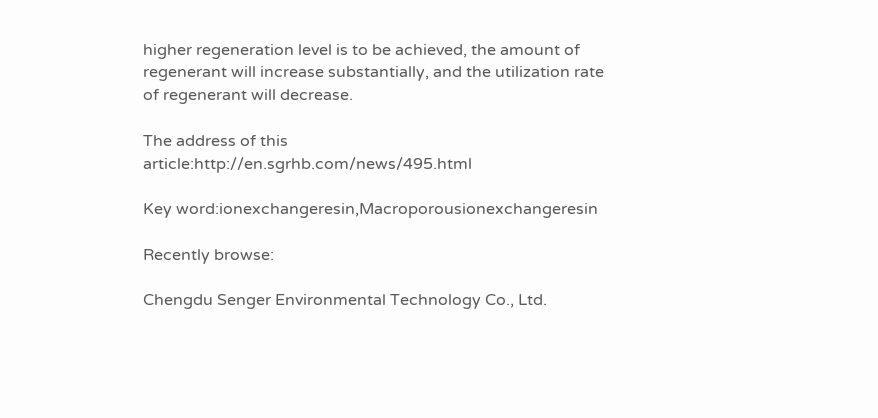higher regeneration level is to be achieved, the amount of regenerant will increase substantially, and the utilization rate of regenerant will decrease.

The address of this article:http://en.sgrhb.com/news/495.html

Key word:ionexchangeresin,Macroporousionexchangeresin

Recently browse:

Chengdu Senger Environmental Technology Co., Ltd.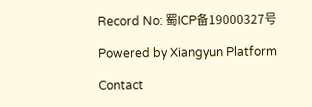Record No: 蜀ICP备19000327号

Powered by Xiangyun Platform

Contact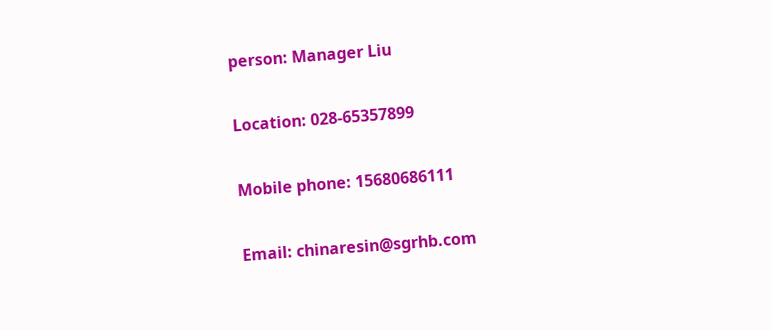person: Manager Liu

Location: 028-65357899

Mobile phone: 15680686111

Email: chinaresin@sgrhb.com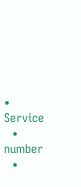• Service
  • number
  •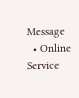Message
  • Online Service